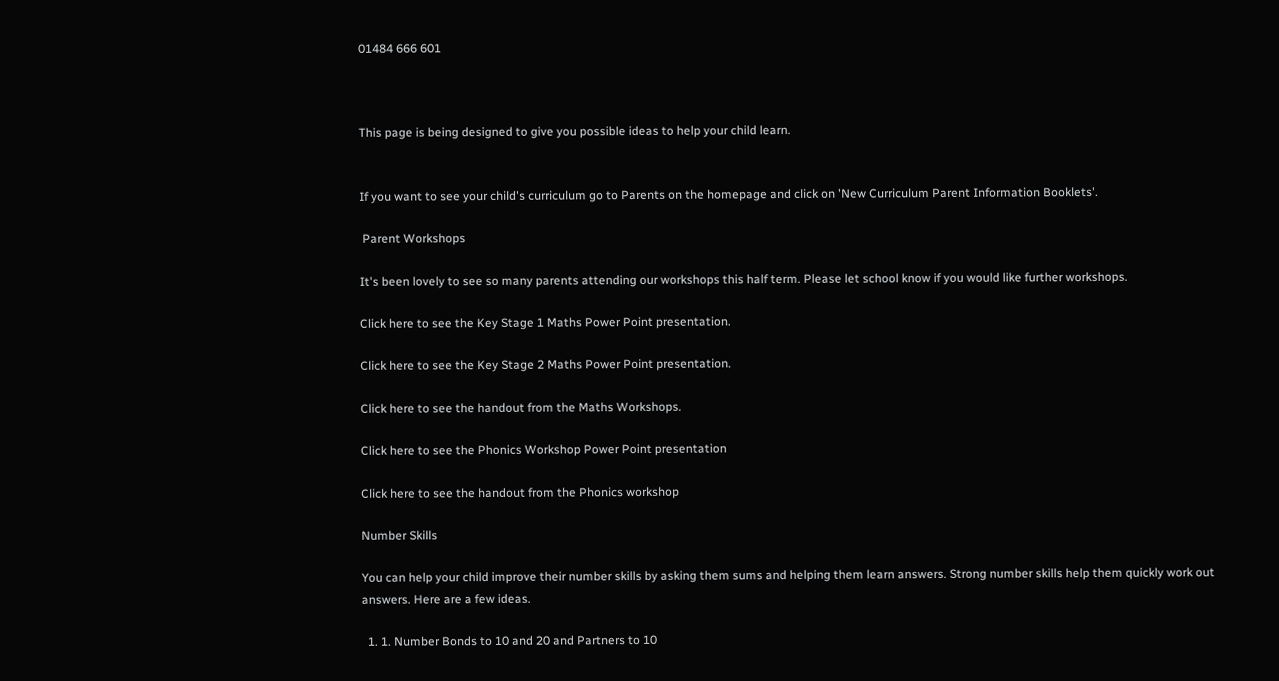01484 666 601



This page is being designed to give you possible ideas to help your child learn.


If you want to see your child's curriculum go to Parents on the homepage and click on 'New Curriculum Parent Information Booklets'.

 Parent Workshops

It's been lovely to see so many parents attending our workshops this half term. Please let school know if you would like further workshops.

Click here to see the Key Stage 1 Maths Power Point presentation.

Click here to see the Key Stage 2 Maths Power Point presentation.

Click here to see the handout from the Maths Workshops.

Click here to see the Phonics Workshop Power Point presentation

Click here to see the handout from the Phonics workshop

Number Skills

You can help your child improve their number skills by asking them sums and helping them learn answers. Strong number skills help them quickly work out answers. Here are a few ideas.

  1. 1. Number Bonds to 10 and 20 and Partners to 10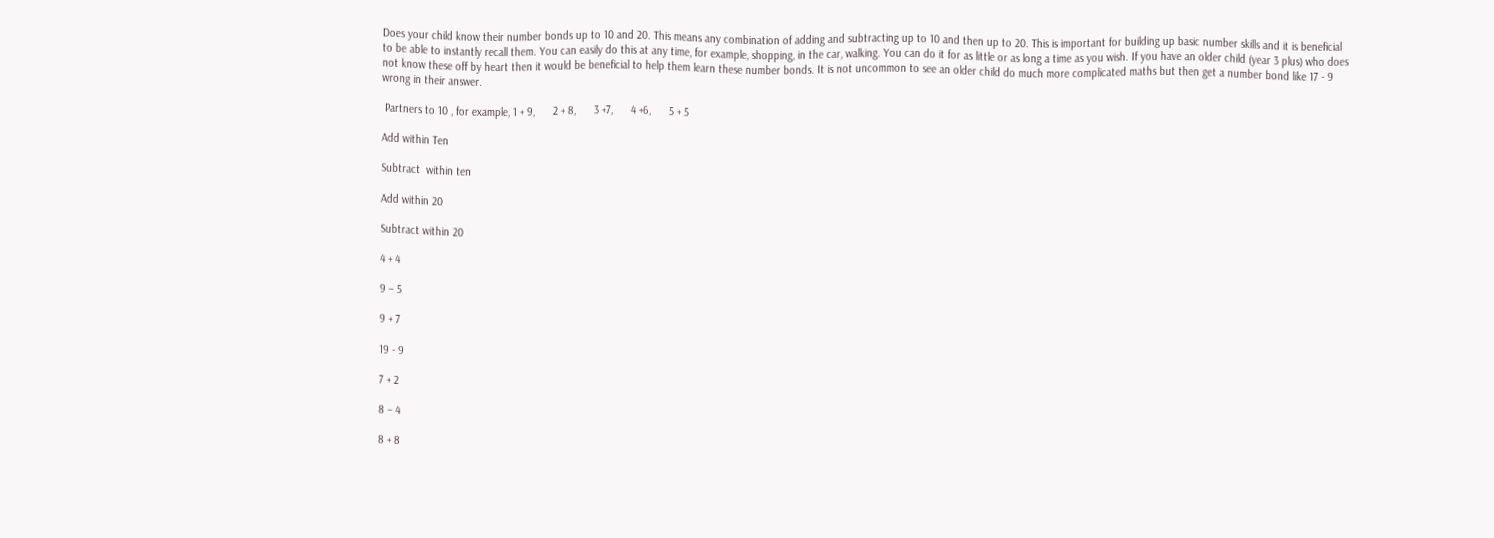Does your child know their number bonds up to 10 and 20. This means any combination of adding and subtracting up to 10 and then up to 20. This is important for building up basic number skills and it is beneficial to be able to instantly recall them. You can easily do this at any time, for example, shopping, in the car, walking. You can do it for as little or as long a time as you wish. If you have an older child (year 3 plus) who does not know these off by heart then it would be beneficial to help them learn these number bonds. It is not uncommon to see an older child do much more complicated maths but then get a number bond like 17 - 9 wrong in their answer.

 Partners to 10 , for example, 1 + 9,      2 + 8,      3 +7,      4 +6,      5 + 5

Add within Ten

Subtract  within ten

Add within 20

Subtract within 20

4 + 4

9 – 5

9 + 7

19 - 9

7 + 2

8 – 4

8 + 8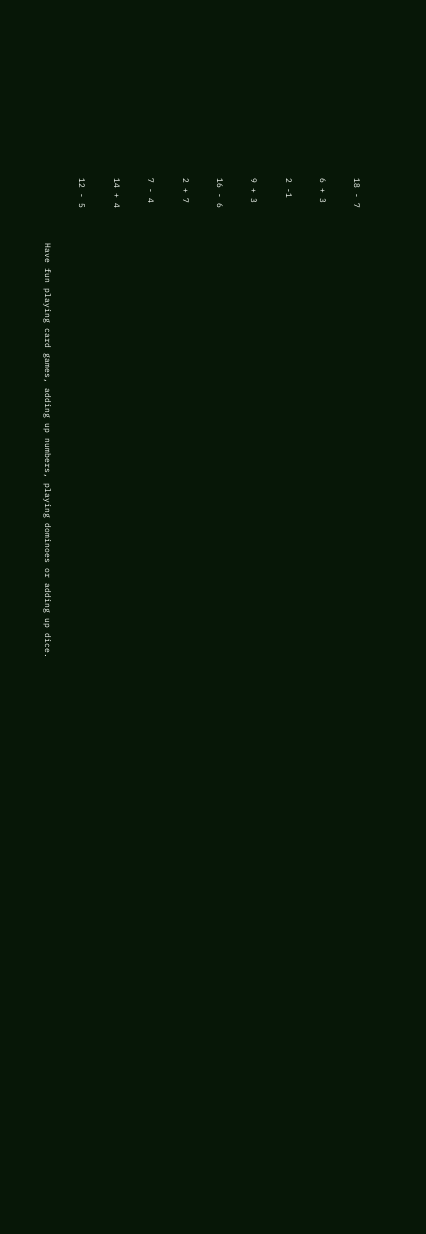18 - 7

6 + 3

2 -1

9 + 3

16 - 6

2 + 7

7 - 4

14 + 4

12 - 5

             Have fun playing card games, adding up numbers, playing dominoes or adding up dice.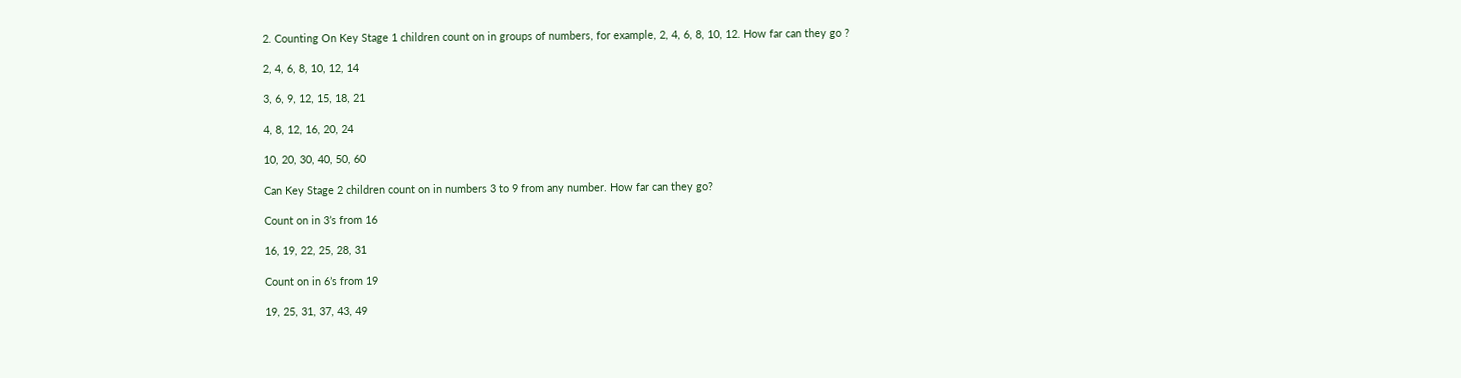2. Counting On Key Stage 1 children count on in groups of numbers, for example, 2, 4, 6, 8, 10, 12. How far can they go ?

2, 4, 6, 8, 10, 12, 14

3, 6, 9, 12, 15, 18, 21

4, 8, 12, 16, 20, 24

10, 20, 30, 40, 50, 60

Can Key Stage 2 children count on in numbers 3 to 9 from any number. How far can they go?

Count on in 3’s from 16

16, 19, 22, 25, 28, 31

Count on in 6’s from 19

19, 25, 31, 37, 43, 49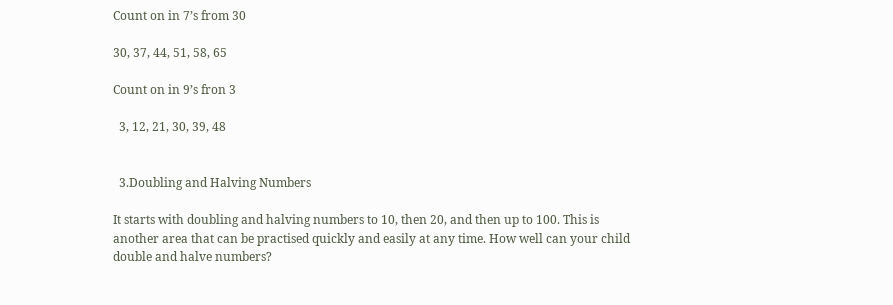Count on in 7’s from 30

30, 37, 44, 51, 58, 65

Count on in 9’s fron 3

  3, 12, 21, 30, 39, 48


  3.Doubling and Halving Numbers

It starts with doubling and halving numbers to 10, then 20, and then up to 100. This is another area that can be practised quickly and easily at any time. How well can your child double and halve numbers?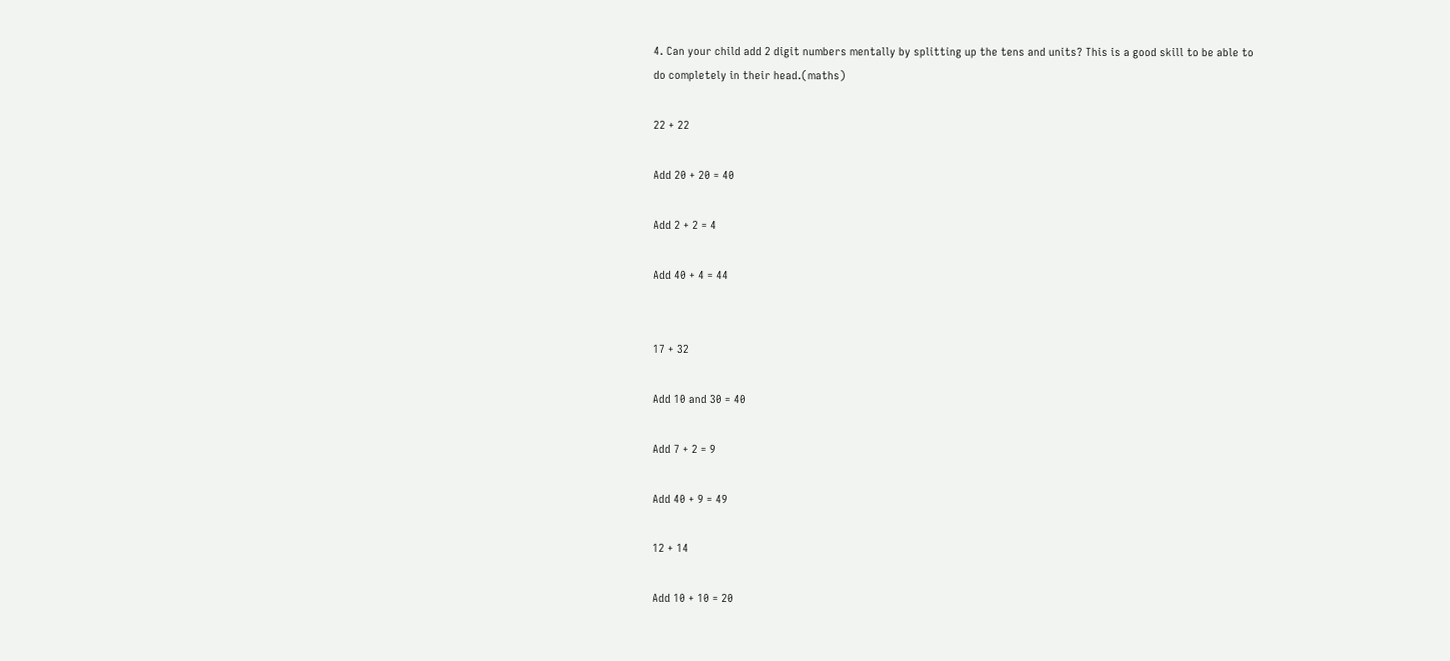4. Can your child add 2 digit numbers mentally by splitting up the tens and units? This is a good skill to be able to do completely in their head.(maths)

22 + 22

Add 20 + 20 = 40

Add 2 + 2 = 4

Add 40 + 4 = 44


17 + 32

Add 10 and 30 = 40

Add 7 + 2 = 9

Add 40 + 9 = 49

12 + 14

Add 10 + 10 = 20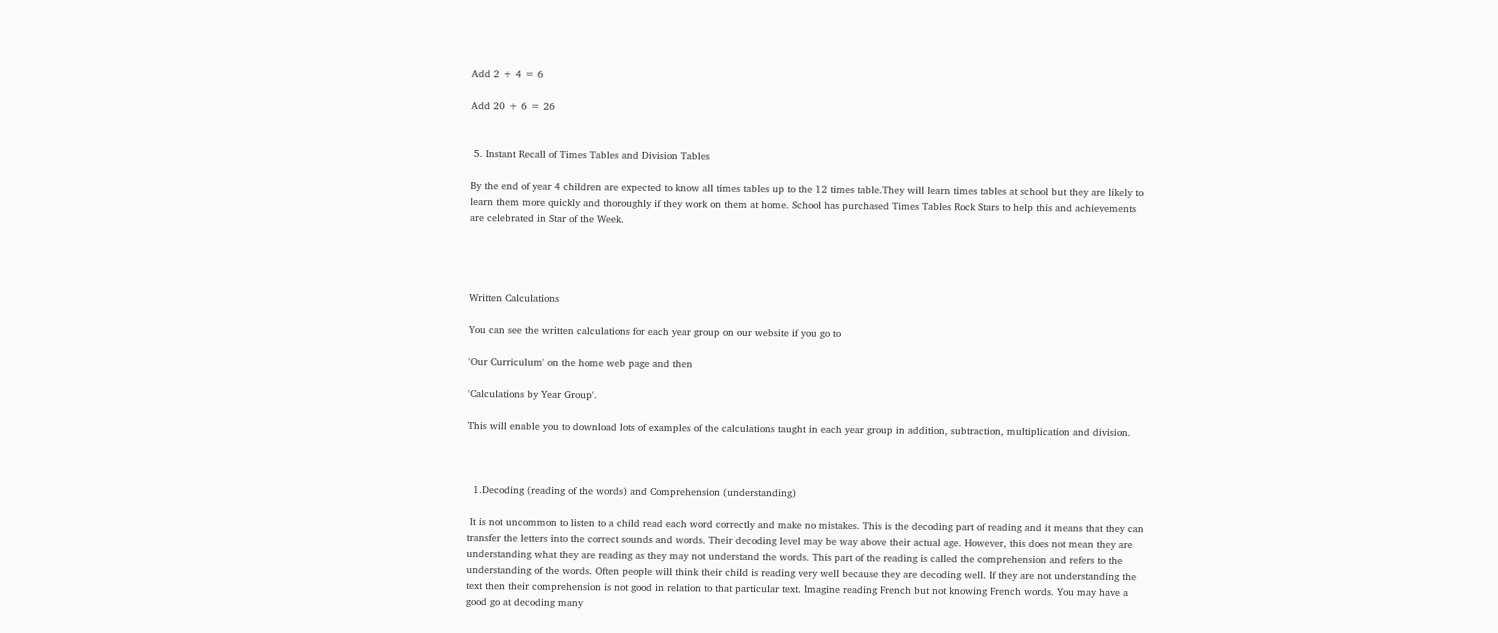Add 2 + 4 = 6

Add 20 + 6 = 26


 5. Instant Recall of Times Tables and Division Tables

By the end of year 4 children are expected to know all times tables up to the 12 times table.They will learn times tables at school but they are likely to learn them more quickly and thoroughly if they work on them at home. School has purchased Times Tables Rock Stars to help this and achievements are celebrated in Star of the Week.




Written Calculations

You can see the written calculations for each year group on our website if you go to

'Our Curriculum' on the home web page and then

'Calculations by Year Group'.

This will enable you to download lots of examples of the calculations taught in each year group in addition, subtraction, multiplication and division.



  1.Decoding (reading of the words) and Comprehension (understanding)

 It is not uncommon to listen to a child read each word correctly and make no mistakes. This is the decoding part of reading and it means that they can transfer the letters into the correct sounds and words. Their decoding level may be way above their actual age. However, this does not mean they are understanding what they are reading as they may not understand the words. This part of the reading is called the comprehension and refers to the understanding of the words. Often people will think their child is reading very well because they are decoding well. If they are not understanding the text then their comprehension is not good in relation to that particular text. Imagine reading French but not knowing French words. You may have a good go at decoding many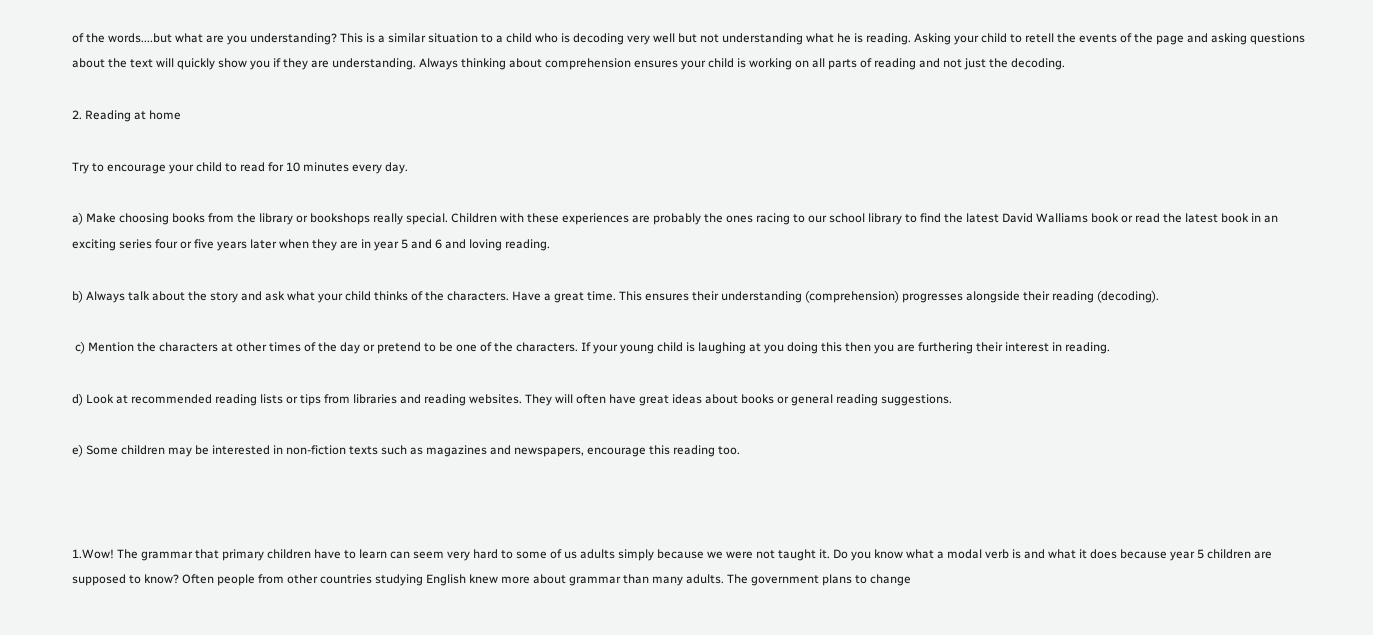of the words....but what are you understanding? This is a similar situation to a child who is decoding very well but not understanding what he is reading. Asking your child to retell the events of the page and asking questions about the text will quickly show you if they are understanding. Always thinking about comprehension ensures your child is working on all parts of reading and not just the decoding.

2. Reading at home

Try to encourage your child to read for 10 minutes every day.

a) Make choosing books from the library or bookshops really special. Children with these experiences are probably the ones racing to our school library to find the latest David Walliams book or read the latest book in an exciting series four or five years later when they are in year 5 and 6 and loving reading.

b) Always talk about the story and ask what your child thinks of the characters. Have a great time. This ensures their understanding (comprehension) progresses alongside their reading (decoding).

 c) Mention the characters at other times of the day or pretend to be one of the characters. If your young child is laughing at you doing this then you are furthering their interest in reading.

d) Look at recommended reading lists or tips from libraries and reading websites. They will often have great ideas about books or general reading suggestions.

e) Some children may be interested in non-fiction texts such as magazines and newspapers, encourage this reading too.



1.Wow! The grammar that primary children have to learn can seem very hard to some of us adults simply because we were not taught it. Do you know what a modal verb is and what it does because year 5 children are supposed to know? Often people from other countries studying English knew more about grammar than many adults. The government plans to change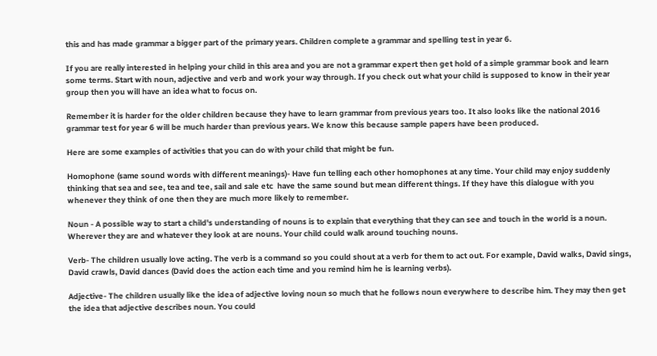this and has made grammar a bigger part of the primary years. Children complete a grammar and spelling test in year 6.

If you are really interested in helping your child in this area and you are not a grammar expert then get hold of a simple grammar book and learn some terms. Start with noun, adjective and verb and work your way through. If you check out what your child is supposed to know in their year group then you will have an idea what to focus on.

Remember it is harder for the older children because they have to learn grammar from previous years too. It also looks like the national 2016 grammar test for year 6 will be much harder than previous years. We know this because sample papers have been produced.

Here are some examples of activities that you can do with your child that might be fun.

Homophone (same sound words with different meanings)- Have fun telling each other homophones at any time. Your child may enjoy suddenly thinking that sea and see, tea and tee, sail and sale etc  have the same sound but mean different things. If they have this dialogue with you whenever they think of one then they are much more likely to remember.

Noun - A possible way to start a child's understanding of nouns is to explain that everything that they can see and touch in the world is a noun. Wherever they are and whatever they look at are nouns. Your child could walk around touching nouns.

Verb- The children usually love acting. The verb is a command so you could shout at a verb for them to act out. For example, David walks, David sings, David crawls, David dances (David does the action each time and you remind him he is learning verbs).

Adjective- The children usually like the idea of adjective loving noun so much that he follows noun everywhere to describe him. They may then get the idea that adjective describes noun. You could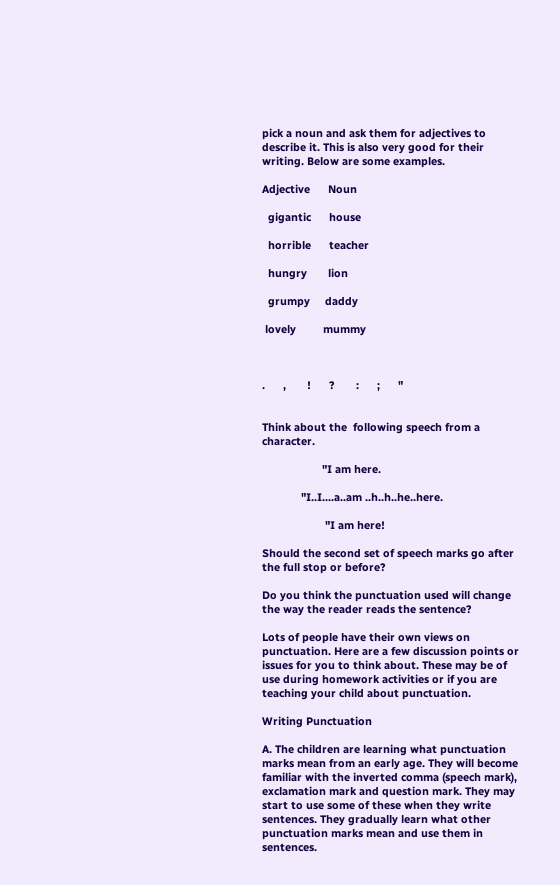pick a noun and ask them for adjectives to describe it. This is also very good for their writing. Below are some examples.

Adjective      Noun

  gigantic      house

  horrible      teacher

  hungry       lion

  grumpy     daddy

 lovely         mummy



.      ,       !      ?       :      ;      "


Think about the  following speech from a character.

                    "I am here.

             "I..I....a..am ..h..h..he..here.

                     "I am here!

Should the second set of speech marks go after the full stop or before?

Do you think the punctuation used will change the way the reader reads the sentence?

Lots of people have their own views on punctuation. Here are a few discussion points or issues for you to think about. These may be of use during homework activities or if you are teaching your child about punctuation.

Writing Punctuation

A. The children are learning what punctuation marks mean from an early age. They will become familiar with the inverted comma (speech mark), exclamation mark and question mark. They may start to use some of these when they write sentences. They gradually learn what other punctuation marks mean and use them in sentences.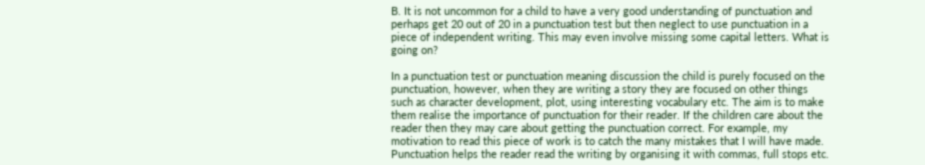B. It is not uncommon for a child to have a very good understanding of punctuation and perhaps get 20 out of 20 in a punctuation test but then neglect to use punctuation in a piece of independent writing. This may even involve missing some capital letters. What is going on?

In a punctuation test or punctuation meaning discussion the child is purely focused on the punctuation, however, when they are writing a story they are focused on other things such as character development, plot, using interesting vocabulary etc. The aim is to make them realise the importance of punctuation for their reader. If the children care about the reader then they may care about getting the punctuation correct. For example, my motivation to read this piece of work is to catch the many mistakes that I will have made. Punctuation helps the reader read the writing by organising it with commas, full stops etc.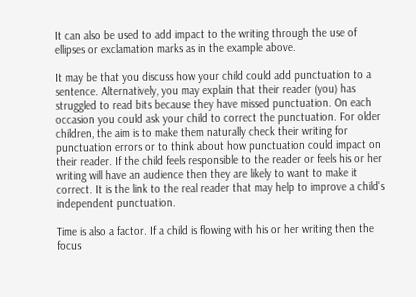It can also be used to add impact to the writing through the use of ellipses or exclamation marks as in the example above.

It may be that you discuss how your child could add punctuation to a sentence. Alternatively, you may explain that their reader (you) has struggled to read bits because they have missed punctuation. On each occasion you could ask your child to correct the punctuation. For older children, the aim is to make them naturally check their writing for punctuation errors or to think about how punctuation could impact on their reader. If the child feels responsible to the reader or feels his or her writing will have an audience then they are likely to want to make it correct. It is the link to the real reader that may help to improve a child's independent punctuation.

Time is also a factor. If a child is flowing with his or her writing then the focus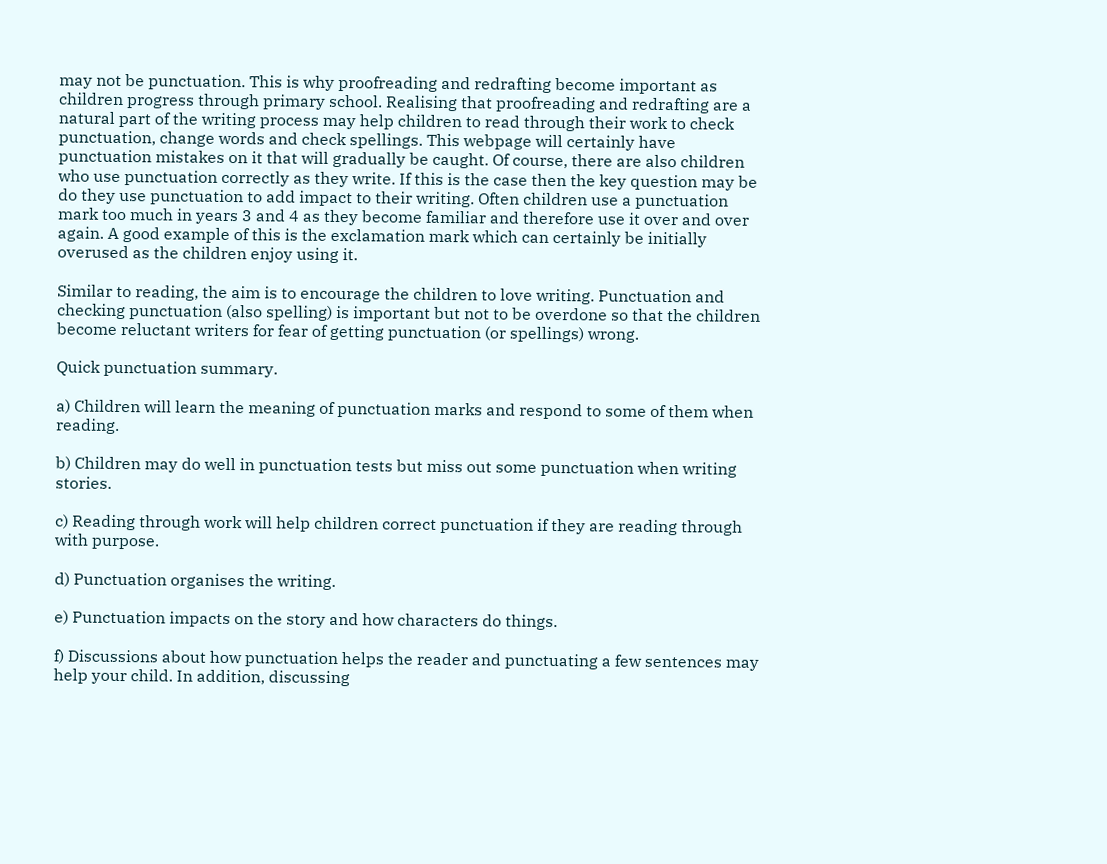may not be punctuation. This is why proofreading and redrafting become important as children progress through primary school. Realising that proofreading and redrafting are a natural part of the writing process may help children to read through their work to check punctuation, change words and check spellings. This webpage will certainly have punctuation mistakes on it that will gradually be caught. Of course, there are also children who use punctuation correctly as they write. If this is the case then the key question may be do they use punctuation to add impact to their writing. Often children use a punctuation mark too much in years 3 and 4 as they become familiar and therefore use it over and over again. A good example of this is the exclamation mark which can certainly be initially overused as the children enjoy using it.

Similar to reading, the aim is to encourage the children to love writing. Punctuation and checking punctuation (also spelling) is important but not to be overdone so that the children become reluctant writers for fear of getting punctuation (or spellings) wrong.

Quick punctuation summary.

a) Children will learn the meaning of punctuation marks and respond to some of them when reading.

b) Children may do well in punctuation tests but miss out some punctuation when writing stories.

c) Reading through work will help children correct punctuation if they are reading through with purpose.

d) Punctuation organises the writing.

e) Punctuation impacts on the story and how characters do things.

f) Discussions about how punctuation helps the reader and punctuating a few sentences may help your child. In addition, discussing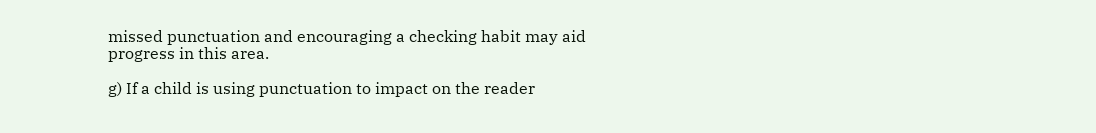missed punctuation and encouraging a checking habit may aid progress in this area.

g) If a child is using punctuation to impact on the reader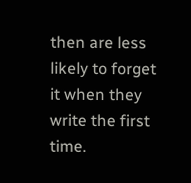then are less likely to forget it when they write the first time.